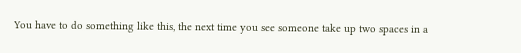You have to do something like this, the next time you see someone take up two spaces in a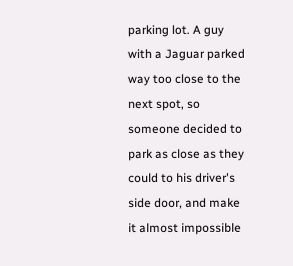parking lot. A guy with a Jaguar parked way too close to the next spot, so someone decided to park as close as they could to his driver's side door, and make it almost impossible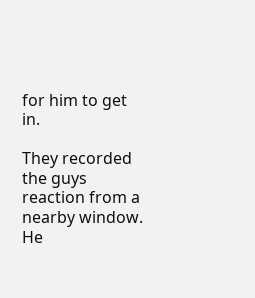for him to get in.

They recorded the guys reaction from a nearby window. He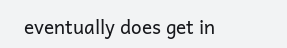eventually does get in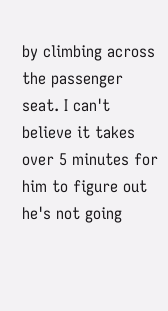by climbing across the passenger seat. I can't believe it takes over 5 minutes for him to figure out he's not going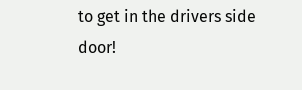to get in the drivers side door!